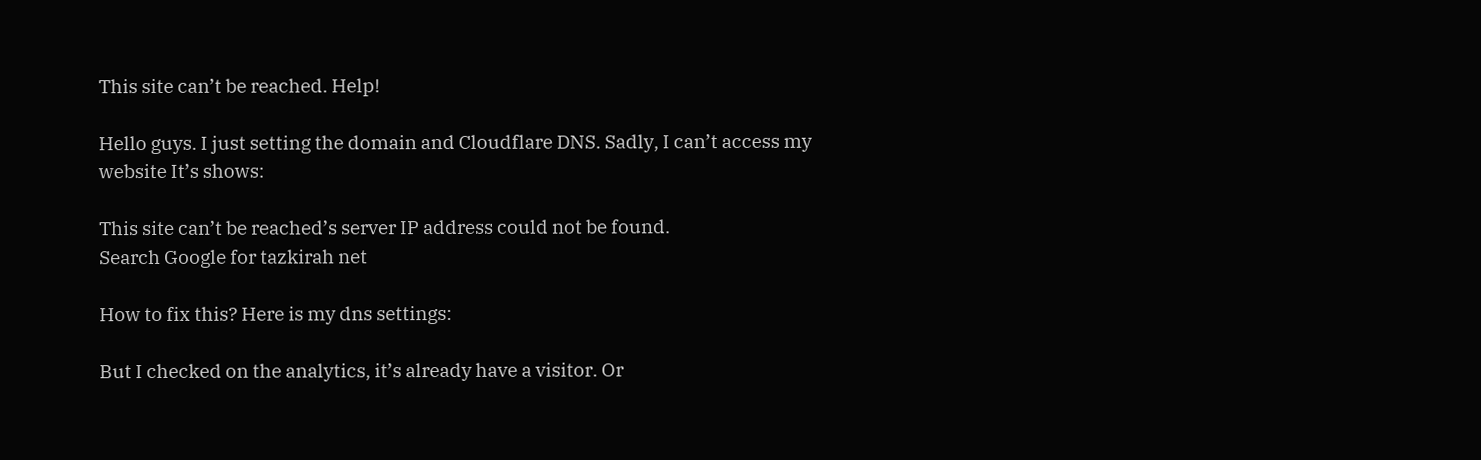This site can’t be reached. Help!

Hello guys. I just setting the domain and Cloudflare DNS. Sadly, I can’t access my website It’s shows:

This site can’t be reached’s server IP address could not be found.
Search Google for tazkirah net

How to fix this? Here is my dns settings:

But I checked on the analytics, it’s already have a visitor. Or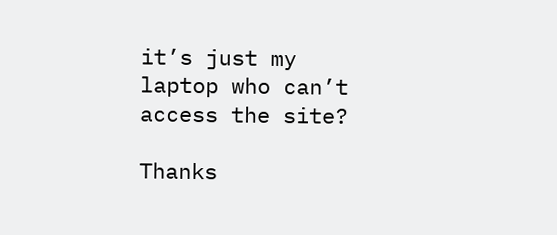it’s just my laptop who can’t access the site?

Thanks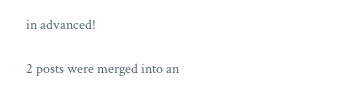in advanced!

2 posts were merged into an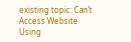existing topic: Can’t Access Website Using